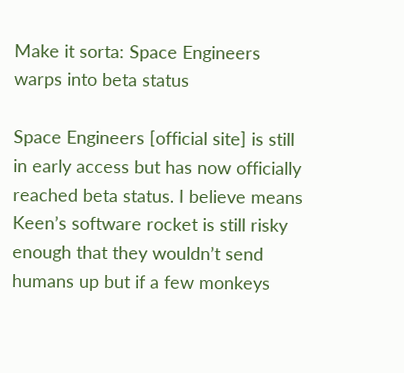Make it sorta: Space Engineers warps into beta status

Space Engineers [official site] is still in early access but has now officially reached beta status. I believe means Keen’s software rocket is still risky enough that they wouldn’t send humans up but if a few monkeys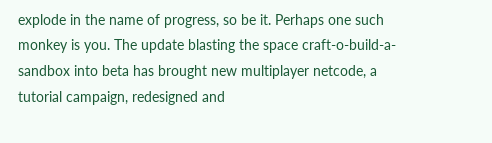explode in the name of progress, so be it. Perhaps one such monkey is you. The update blasting the space craft-o-build-a-sandbox into beta has brought new multiplayer netcode, a tutorial campaign, redesigned and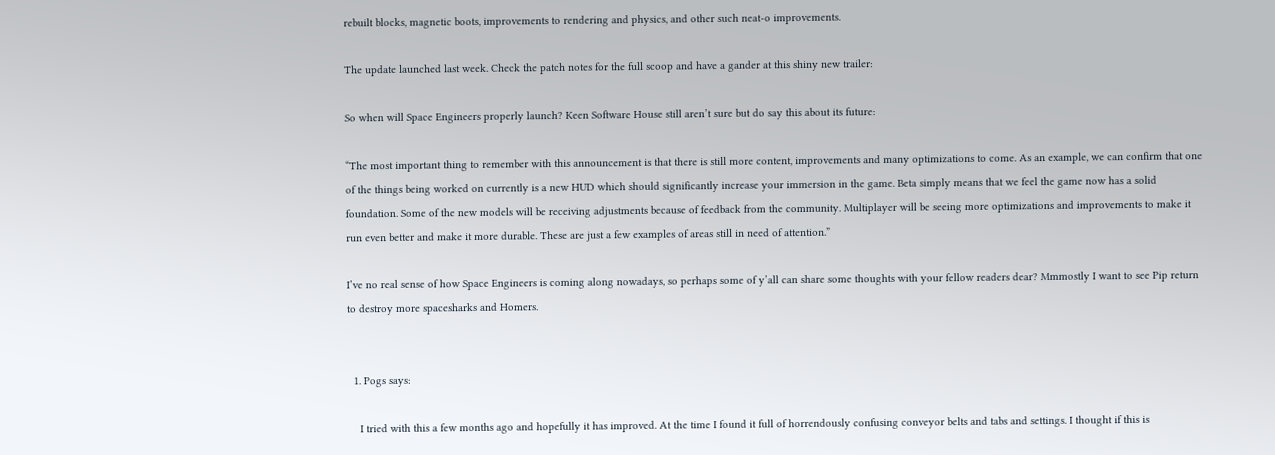rebuilt blocks, magnetic boots, improvements to rendering and physics, and other such neat-o improvements.

The update launched last week. Check the patch notes for the full scoop and have a gander at this shiny new trailer:

So when will Space Engineers properly launch? Keen Software House still aren’t sure but do say this about its future:

“The most important thing to remember with this announcement is that there is still more content, improvements and many optimizations to come. As an example, we can confirm that one of the things being worked on currently is a new HUD which should significantly increase your immersion in the game. Beta simply means that we feel the game now has a solid foundation. Some of the new models will be receiving adjustments because of feedback from the community. Multiplayer will be seeing more optimizations and improvements to make it run even better and make it more durable. These are just a few examples of areas still in need of attention.”

I’ve no real sense of how Space Engineers is coming along nowadays, so perhaps some of y’all can share some thoughts with your fellow readers dear? Mmmostly I want to see Pip return to destroy more spacesharks and Homers.


  1. Pogs says:

    I tried with this a few months ago and hopefully it has improved. At the time I found it full of horrendously confusing conveyor belts and tabs and settings. I thought if this is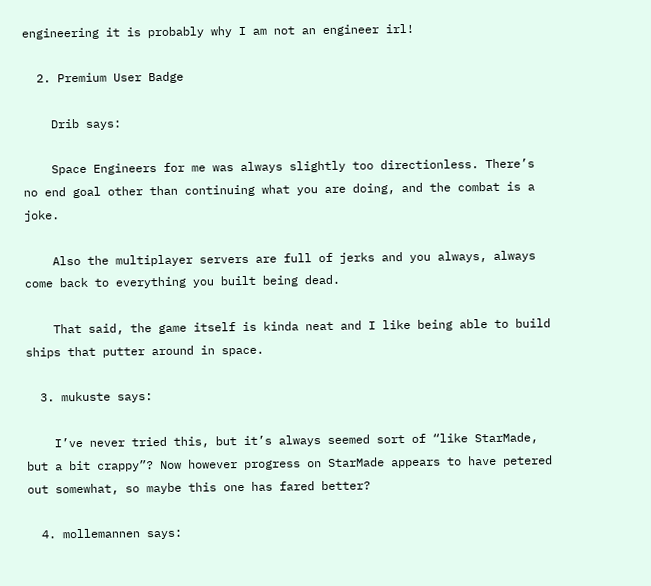engineering it is probably why I am not an engineer irl!

  2. Premium User Badge

    Drib says:

    Space Engineers for me was always slightly too directionless. There’s no end goal other than continuing what you are doing, and the combat is a joke.

    Also the multiplayer servers are full of jerks and you always, always come back to everything you built being dead.

    That said, the game itself is kinda neat and I like being able to build ships that putter around in space.

  3. mukuste says:

    I’ve never tried this, but it’s always seemed sort of “like StarMade, but a bit crappy”? Now however progress on StarMade appears to have petered out somewhat, so maybe this one has fared better?

  4. mollemannen says: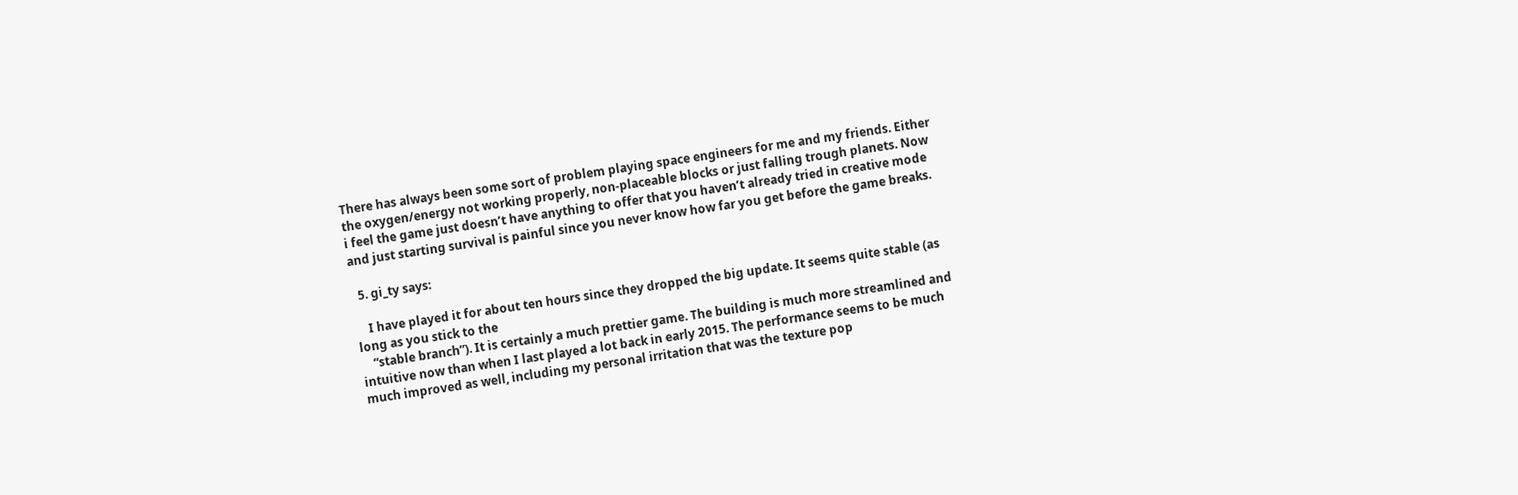There has always been some sort of problem playing space engineers for me and my friends. Either the oxygen/energy not working properly, non-placeable blocks or just falling trough planets. Now i feel the game just doesn’t have anything to offer that you haven’t already tried in creative mode and just starting survival is painful since you never know how far you get before the game breaks.

  5. gi_ty says:

    I have played it for about ten hours since they dropped the big update. It seems quite stable (as long as you stick to the
    “stable branch”). It is certainly a much prettier game. The building is much more streamlined and intuitive now than when I last played a lot back in early 2015. The performance seems to be much much improved as well, including my personal irritation that was the texture pop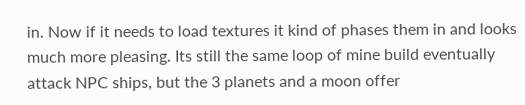in. Now if it needs to load textures it kind of phases them in and looks much more pleasing. Its still the same loop of mine build eventually attack NPC ships, but the 3 planets and a moon offer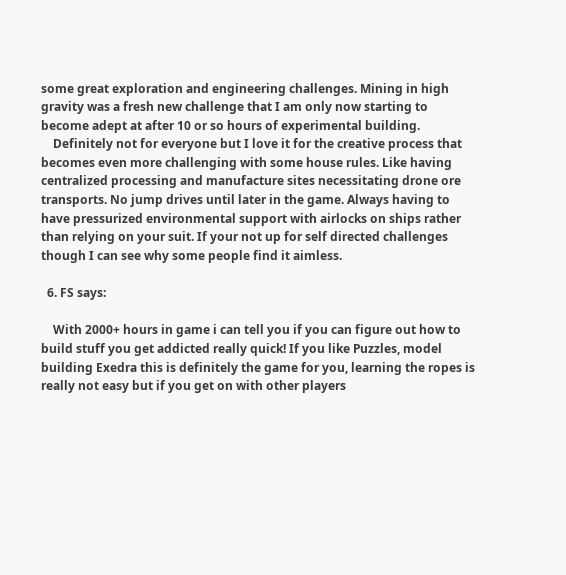some great exploration and engineering challenges. Mining in high gravity was a fresh new challenge that I am only now starting to become adept at after 10 or so hours of experimental building.
    Definitely not for everyone but I love it for the creative process that becomes even more challenging with some house rules. Like having centralized processing and manufacture sites necessitating drone ore transports. No jump drives until later in the game. Always having to have pressurized environmental support with airlocks on ships rather than relying on your suit. If your not up for self directed challenges though I can see why some people find it aimless.

  6. FS says:

    With 2000+ hours in game i can tell you if you can figure out how to build stuff you get addicted really quick! If you like Puzzles, model building Exedra this is definitely the game for you, learning the ropes is really not easy but if you get on with other players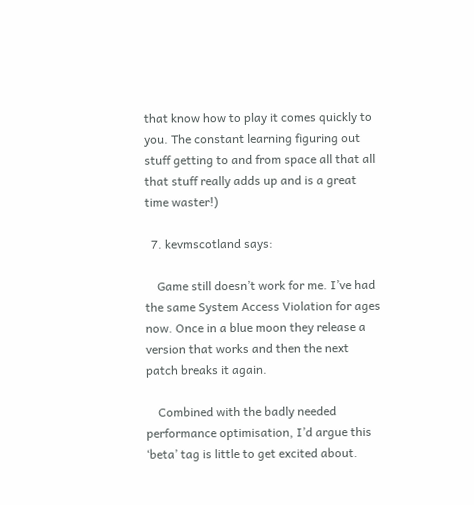that know how to play it comes quickly to you. The constant learning figuring out stuff getting to and from space all that all that stuff really adds up and is a great time waster!)

  7. kevmscotland says:

    Game still doesn’t work for me. I’ve had the same System Access Violation for ages now. Once in a blue moon they release a version that works and then the next patch breaks it again.

    Combined with the badly needed performance optimisation, I’d argue this ‘beta’ tag is little to get excited about.